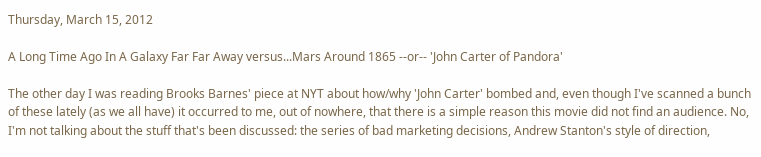Thursday, March 15, 2012

A Long Time Ago In A Galaxy Far Far Away versus...Mars Around 1865 --or-- 'John Carter of Pandora'

The other day I was reading Brooks Barnes' piece at NYT about how/why 'John Carter' bombed and, even though I've scanned a bunch of these lately (as we all have) it occurred to me, out of nowhere, that there is a simple reason this movie did not find an audience. No, I'm not talking about the stuff that's been discussed: the series of bad marketing decisions, Andrew Stanton's style of direction,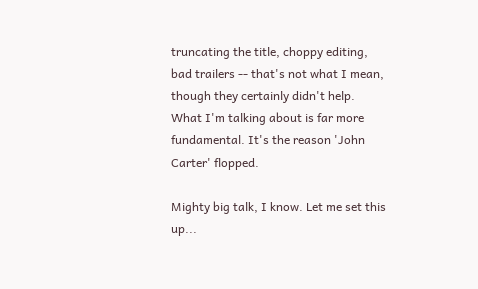truncating the title, choppy editing, bad trailers -- that's not what I mean, though they certainly didn't help. What I'm talking about is far more fundamental. It's the reason 'John Carter' flopped.

Mighty big talk, I know. Let me set this up...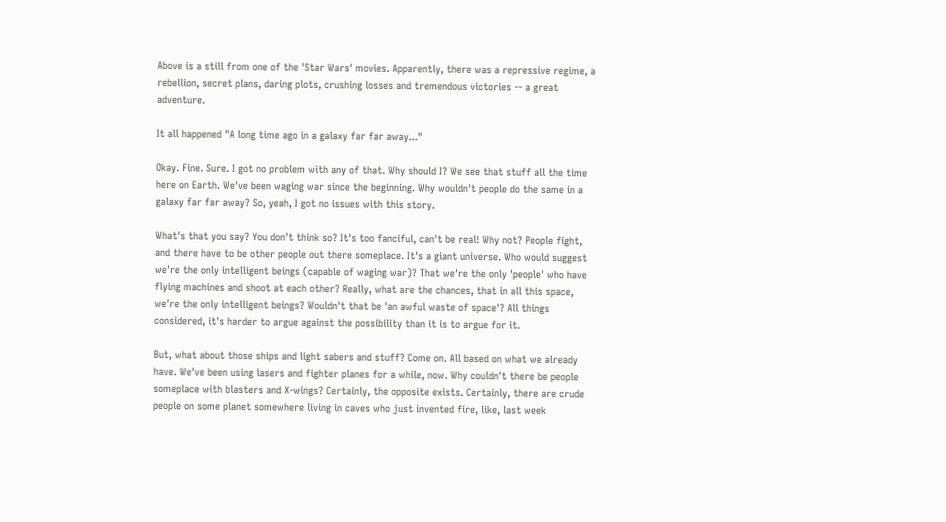Above is a still from one of the 'Star Wars' movies. Apparently, there was a repressive regime, a rebellion, secret plans, daring plots, crushing losses and tremendous victories -- a great adventure.

It all happened "A long time ago in a galaxy far far away..."

Okay. Fine. Sure. I got no problem with any of that. Why should I? We see that stuff all the time here on Earth. We've been waging war since the beginning. Why wouldn't people do the same in a galaxy far far away? So, yeah, I got no issues with this story.

What's that you say? You don't think so? It's too fanciful, can't be real! Why not? People fight, and there have to be other people out there someplace. It's a giant universe. Who would suggest we're the only intelligent beings (capable of waging war)? That we're the only 'people' who have flying machines and shoot at each other? Really, what are the chances, that in all this space, we're the only intelligent beings? Wouldn't that be 'an awful waste of space'? All things considered, it's harder to argue against the possibility than it is to argue for it.

But, what about those ships and light sabers and stuff? Come on. All based on what we already have. We've been using lasers and fighter planes for a while, now. Why couldn't there be people someplace with blasters and X-wings? Certainly, the opposite exists. Certainly, there are crude people on some planet somewhere living in caves who just invented fire, like, last week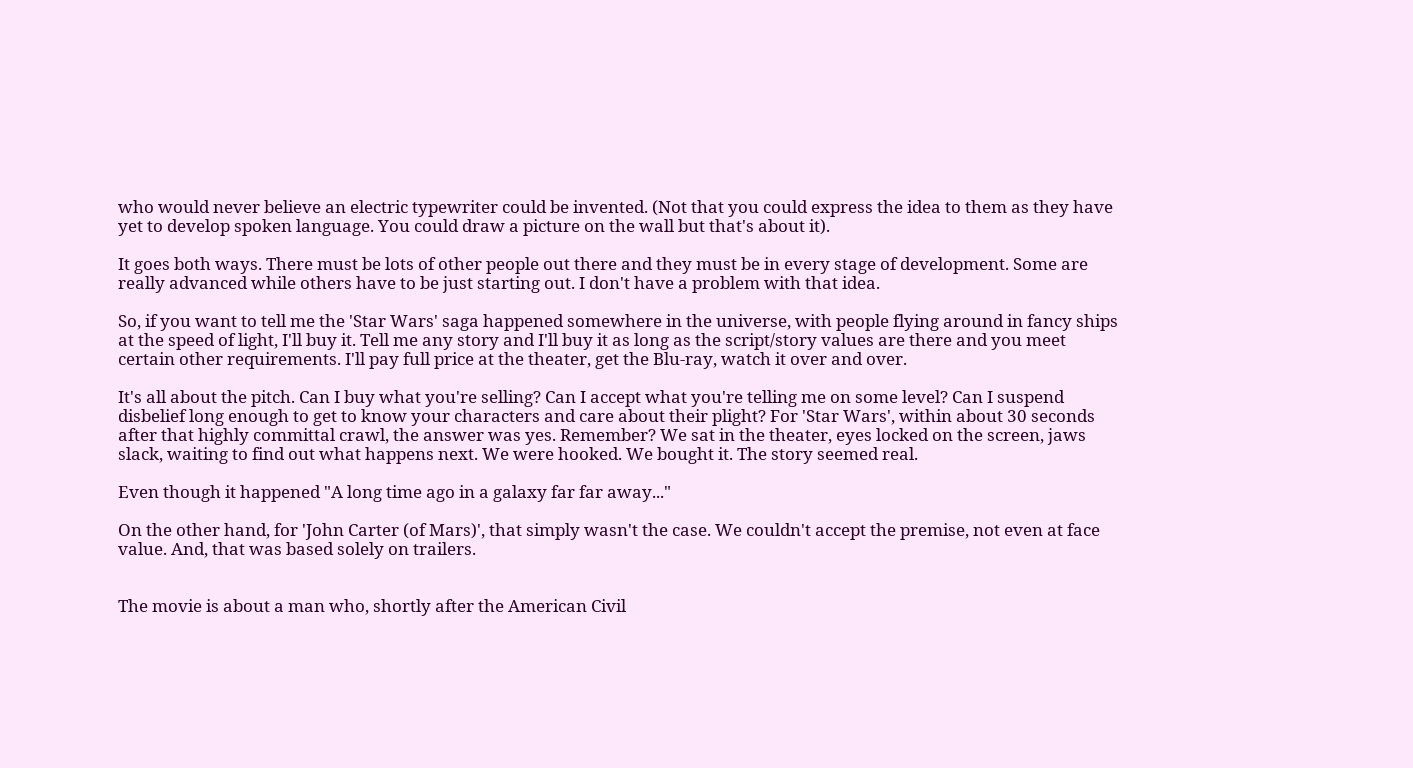who would never believe an electric typewriter could be invented. (Not that you could express the idea to them as they have yet to develop spoken language. You could draw a picture on the wall but that's about it).

It goes both ways. There must be lots of other people out there and they must be in every stage of development. Some are really advanced while others have to be just starting out. I don't have a problem with that idea.

So, if you want to tell me the 'Star Wars' saga happened somewhere in the universe, with people flying around in fancy ships at the speed of light, I'll buy it. Tell me any story and I'll buy it as long as the script/story values are there and you meet certain other requirements. I'll pay full price at the theater, get the Blu-ray, watch it over and over.

It's all about the pitch. Can I buy what you're selling? Can I accept what you're telling me on some level? Can I suspend disbelief long enough to get to know your characters and care about their plight? For 'Star Wars', within about 30 seconds after that highly committal crawl, the answer was yes. Remember? We sat in the theater, eyes locked on the screen, jaws slack, waiting to find out what happens next. We were hooked. We bought it. The story seemed real.

Even though it happened "A long time ago in a galaxy far far away..."

On the other hand, for 'John Carter (of Mars)', that simply wasn't the case. We couldn't accept the premise, not even at face value. And, that was based solely on trailers.


The movie is about a man who, shortly after the American Civil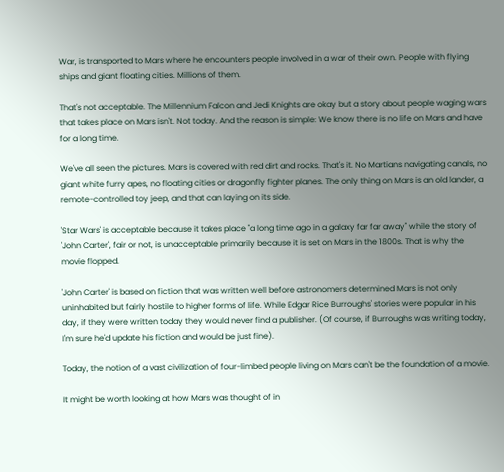War, is transported to Mars where he encounters people involved in a war of their own. People with flying ships and giant floating cities. Millions of them.

That's not acceptable. The Millennium Falcon and Jedi Knights are okay but a story about people waging wars that takes place on Mars isn't. Not today. And the reason is simple: We know there is no life on Mars and have for a long time.

We've all seen the pictures. Mars is covered with red dirt and rocks. That's it. No Martians navigating canals, no giant white furry apes, no floating cities or dragonfly fighter planes. The only thing on Mars is an old lander, a remote-controlled toy jeep, and that can laying on its side.

'Star Wars' is acceptable because it takes place "a long time ago in a galaxy far far away" while the story of 'John Carter', fair or not, is unacceptable primarily because it is set on Mars in the 1800s. That is why the movie flopped.

'John Carter' is based on fiction that was written well before astronomers determined Mars is not only uninhabited but fairly hostile to higher forms of life. While Edgar Rice Burroughs' stories were popular in his day, if they were written today they would never find a publisher. (Of course, if Burroughs was writing today, I'm sure he'd update his fiction and would be just fine).

Today, the notion of a vast civilization of four-limbed people living on Mars can't be the foundation of a movie.

It might be worth looking at how Mars was thought of in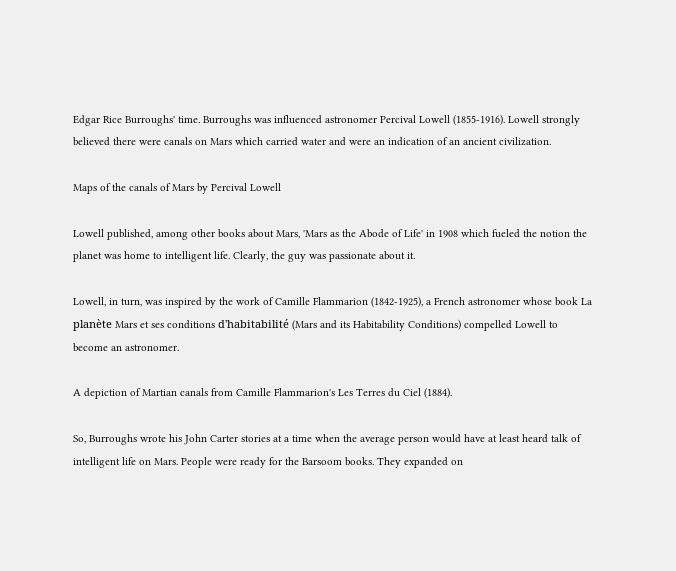Edgar Rice Burroughs' time. Burroughs was influenced astronomer Percival Lowell (1855-1916). Lowell strongly believed there were canals on Mars which carried water and were an indication of an ancient civilization.

Maps of the canals of Mars by Percival Lowell

Lowell published, among other books about Mars, 'Mars as the Abode of Life' in 1908 which fueled the notion the planet was home to intelligent life. Clearly, the guy was passionate about it.

Lowell, in turn, was inspired by the work of Camille Flammarion (1842-1925), a French astronomer whose book La planète Mars et ses conditions d'habitabilité (Mars and its Habitability Conditions) compelled Lowell to become an astronomer.

A depiction of Martian canals from Camille Flammarion's Les Terres du Ciel (1884).

So, Burroughs wrote his John Carter stories at a time when the average person would have at least heard talk of intelligent life on Mars. People were ready for the Barsoom books. They expanded on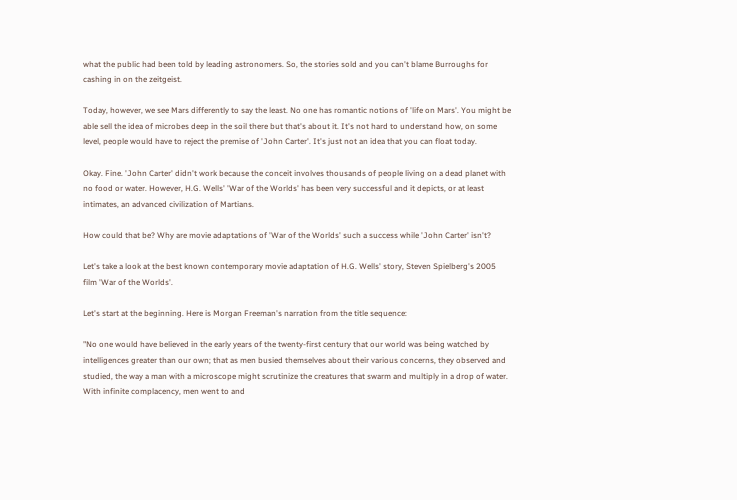what the public had been told by leading astronomers. So, the stories sold and you can't blame Burroughs for cashing in on the zeitgeist.

Today, however, we see Mars differently to say the least. No one has romantic notions of 'life on Mars'. You might be able sell the idea of microbes deep in the soil there but that's about it. It's not hard to understand how, on some level, people would have to reject the premise of 'John Carter'. It's just not an idea that you can float today.

Okay. Fine. 'John Carter' didn't work because the conceit involves thousands of people living on a dead planet with no food or water. However, H.G. Wells' 'War of the Worlds' has been very successful and it depicts, or at least intimates, an advanced civilization of Martians.

How could that be? Why are movie adaptations of 'War of the Worlds' such a success while 'John Carter' isn't?

Let's take a look at the best known contemporary movie adaptation of H.G. Wells' story, Steven Spielberg's 2005 film 'War of the Worlds'.

Let's start at the beginning. Here is Morgan Freeman's narration from the title sequence:

"No one would have believed in the early years of the twenty-first century that our world was being watched by intelligences greater than our own; that as men busied themselves about their various concerns, they observed and studied, the way a man with a microscope might scrutinize the creatures that swarm and multiply in a drop of water. With infinite complacency, men went to and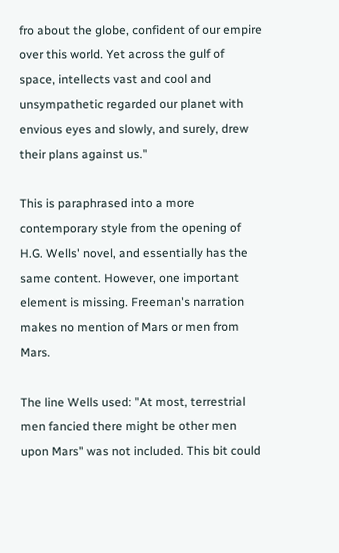fro about the globe, confident of our empire over this world. Yet across the gulf of space, intellects vast and cool and unsympathetic regarded our planet with envious eyes and slowly, and surely, drew their plans against us."

This is paraphrased into a more contemporary style from the opening of H.G. Wells' novel, and essentially has the same content. However, one important element is missing. Freeman's narration makes no mention of Mars or men from Mars.

The line Wells used: "At most, terrestrial men fancied there might be other men upon Mars" was not included. This bit could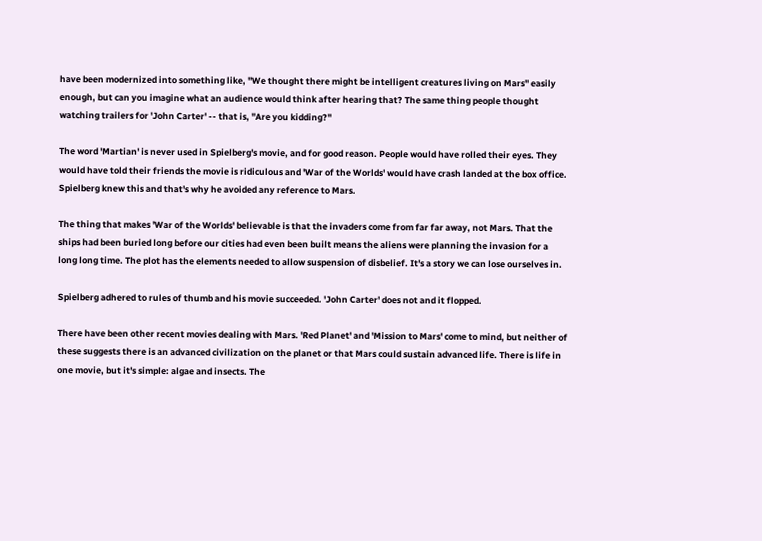have been modernized into something like, "We thought there might be intelligent creatures living on Mars" easily enough, but can you imagine what an audience would think after hearing that? The same thing people thought watching trailers for 'John Carter' -- that is, "Are you kidding?"

The word 'Martian' is never used in Spielberg's movie, and for good reason. People would have rolled their eyes. They would have told their friends the movie is ridiculous and 'War of the Worlds' would have crash landed at the box office. Spielberg knew this and that's why he avoided any reference to Mars.

The thing that makes 'War of the Worlds' believable is that the invaders come from far far away, not Mars. That the ships had been buried long before our cities had even been built means the aliens were planning the invasion for a long long time. The plot has the elements needed to allow suspension of disbelief. It's a story we can lose ourselves in.

Spielberg adhered to rules of thumb and his movie succeeded. 'John Carter' does not and it flopped.

There have been other recent movies dealing with Mars. 'Red Planet' and 'Mission to Mars' come to mind, but neither of these suggests there is an advanced civilization on the planet or that Mars could sustain advanced life. There is life in one movie, but it's simple: algae and insects. The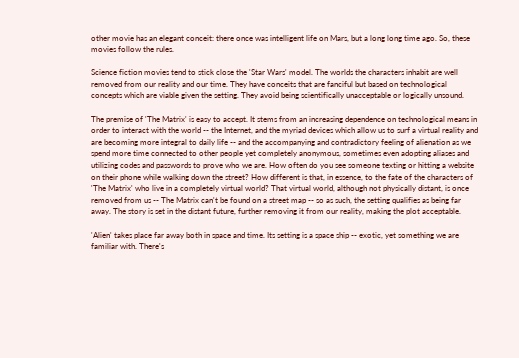other movie has an elegant conceit: there once was intelligent life on Mars, but a long long time ago. So, these movies follow the rules.

Science fiction movies tend to stick close the 'Star Wars' model. The worlds the characters inhabit are well removed from our reality and our time. They have conceits that are fanciful but based on technological concepts which are viable given the setting. They avoid being scientifically unacceptable or logically unsound.

The premise of 'The Matrix' is easy to accept. It stems from an increasing dependence on technological means in order to interact with the world -- the Internet, and the myriad devices which allow us to surf a virtual reality and are becoming more integral to daily life -- and the accompanying and contradictory feeling of alienation as we spend more time connected to other people yet completely anonymous, sometimes even adopting aliases and utilizing codes and passwords to prove who we are. How often do you see someone texting or hitting a website on their phone while walking down the street? How different is that, in essence, to the fate of the characters of 'The Matrix' who live in a completely virtual world? That virtual world, although not physically distant, is once removed from us -- The Matrix can't be found on a street map -- so as such, the setting qualifies as being far away. The story is set in the distant future, further removing it from our reality, making the plot acceptable.

'Alien' takes place far away both in space and time. Its setting is a space ship -- exotic, yet something we are familiar with. There's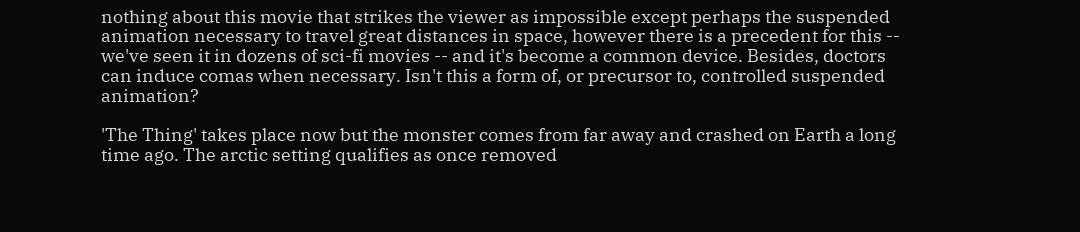nothing about this movie that strikes the viewer as impossible except perhaps the suspended animation necessary to travel great distances in space, however there is a precedent for this -- we've seen it in dozens of sci-fi movies -- and it's become a common device. Besides, doctors can induce comas when necessary. Isn't this a form of, or precursor to, controlled suspended animation?

'The Thing' takes place now but the monster comes from far away and crashed on Earth a long time ago. The arctic setting qualifies as once removed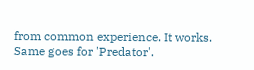from common experience. It works. Same goes for 'Predator'.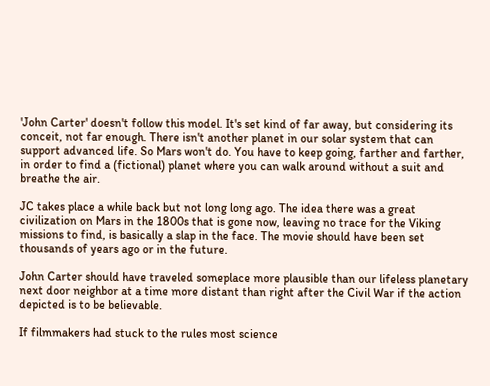'John Carter' doesn't follow this model. It's set kind of far away, but considering its conceit, not far enough. There isn't another planet in our solar system that can support advanced life. So Mars won't do. You have to keep going, farther and farther, in order to find a (fictional) planet where you can walk around without a suit and breathe the air.

JC takes place a while back but not long long ago. The idea there was a great civilization on Mars in the 1800s that is gone now, leaving no trace for the Viking missions to find, is basically a slap in the face. The movie should have been set thousands of years ago or in the future.

John Carter should have traveled someplace more plausible than our lifeless planetary next door neighbor at a time more distant than right after the Civil War if the action depicted is to be believable.

If filmmakers had stuck to the rules most science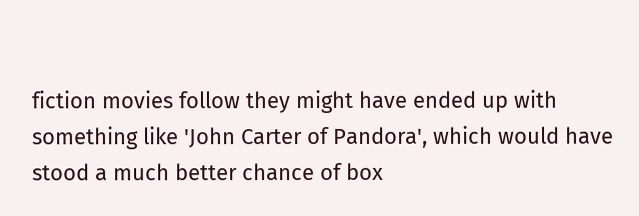fiction movies follow they might have ended up with something like 'John Carter of Pandora', which would have stood a much better chance of box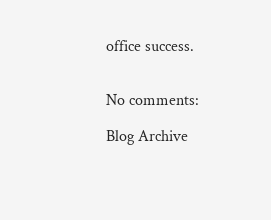office success.


No comments:

Blog Archive